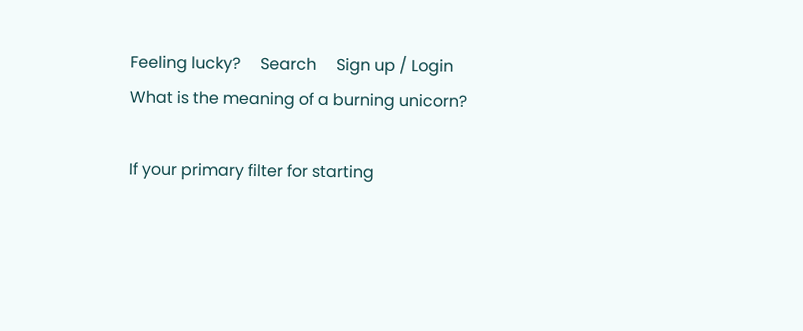Feeling lucky?     Search     Sign up / Login
What is the meaning of a burning unicorn?

If your primary filter for starting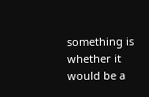something is whether it would be a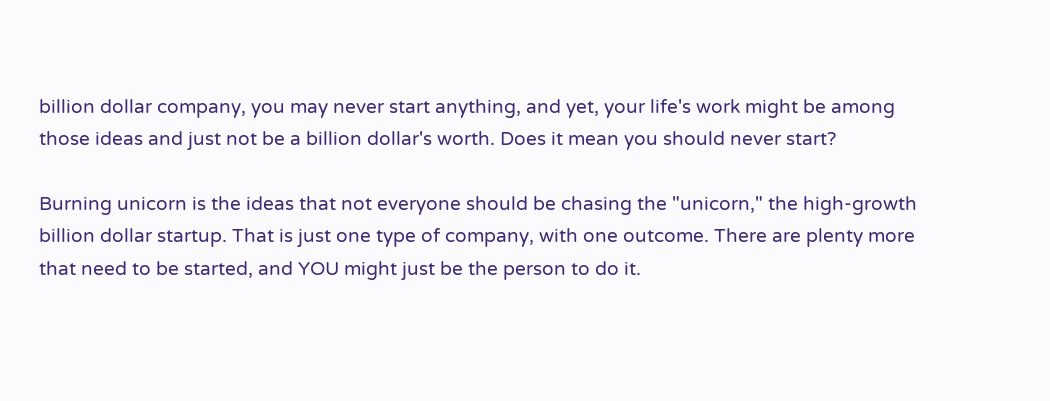billion dollar company, you may never start anything, and yet, your life's work might be among those ideas and just not be a billion dollar's worth. Does it mean you should never start?

Burning unicorn is the ideas that not everyone should be chasing the "unicorn," the high-growth billion dollar startup. That is just one type of company, with one outcome. There are plenty more that need to be started, and YOU might just be the person to do it.